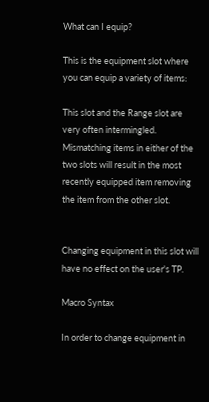What can I equip?

This is the equipment slot where you can equip a variety of items:

This slot and the Range slot are very often intermingled. Mismatching items in either of the two slots will result in the most recently equipped item removing the item from the other slot.


Changing equipment in this slot will have no effect on the user's TP.

Macro Syntax

In order to change equipment in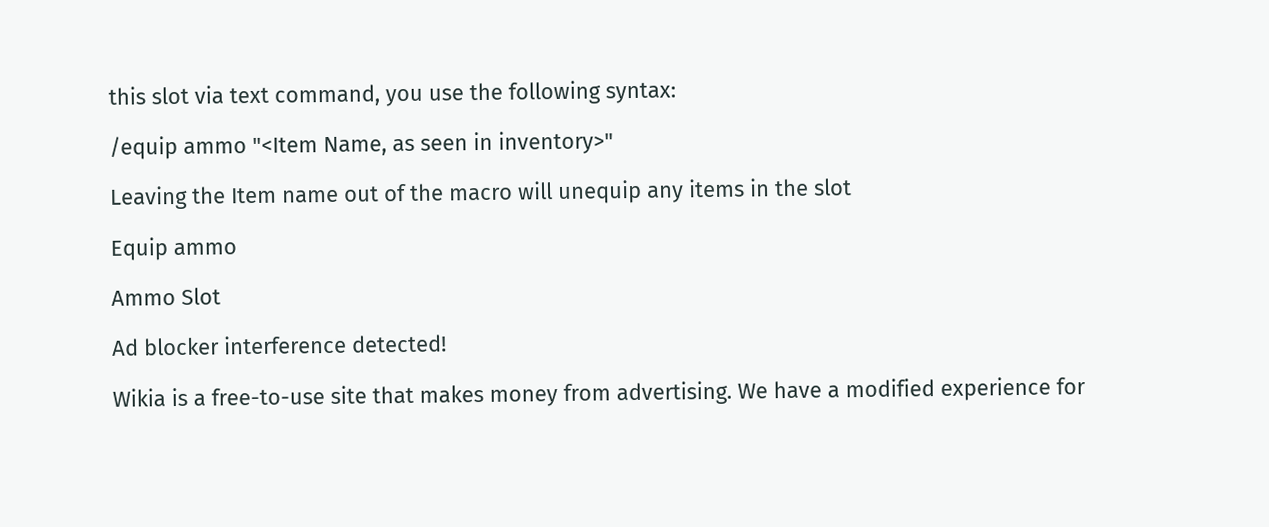this slot via text command, you use the following syntax:

/equip ammo "<Item Name, as seen in inventory>"

Leaving the Item name out of the macro will unequip any items in the slot

Equip ammo

Ammo Slot

Ad blocker interference detected!

Wikia is a free-to-use site that makes money from advertising. We have a modified experience for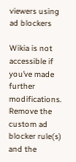viewers using ad blockers

Wikia is not accessible if you’ve made further modifications. Remove the custom ad blocker rule(s) and the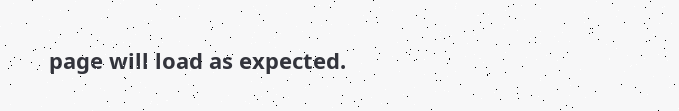page will load as expected.